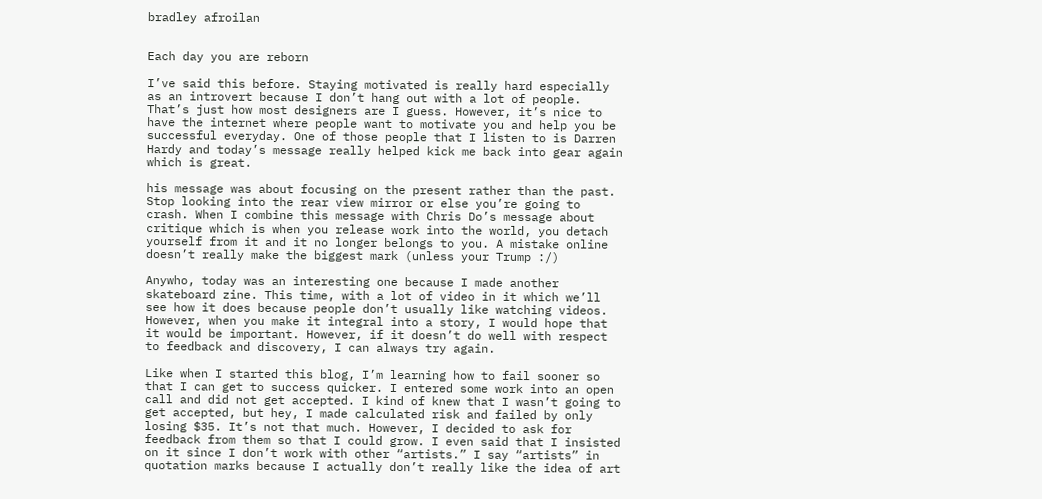bradley afroilan


Each day you are reborn

I’ve said this before. Staying motivated is really hard especially as an introvert because I don’t hang out with a lot of people. That’s just how most designers are I guess. However, it’s nice to have the internet where people want to motivate you and help you be successful everyday. One of those people that I listen to is Darren Hardy and today’s message really helped kick me back into gear again which is great.

his message was about focusing on the present rather than the past. Stop looking into the rear view mirror or else you’re going to crash. When I combine this message with Chris Do’s message about critique which is when you release work into the world, you detach yourself from it and it no longer belongs to you. A mistake online doesn’t really make the biggest mark (unless your Trump :/)

Anywho, today was an interesting one because I made another skateboard zine. This time, with a lot of video in it which we’ll see how it does because people don’t usually like watching videos. However, when you make it integral into a story, I would hope that it would be important. However, if it doesn’t do well with respect to feedback and discovery, I can always try again.

Like when I started this blog, I’m learning how to fail sooner so that I can get to success quicker. I entered some work into an open call and did not get accepted. I kind of knew that I wasn’t going to get accepted, but hey, I made calculated risk and failed by only losing $35. It’s not that much. However, I decided to ask for feedback from them so that I could grow. I even said that I insisted on it since I don’t work with other “artists.” I say “artists” in quotation marks because I actually don’t really like the idea of art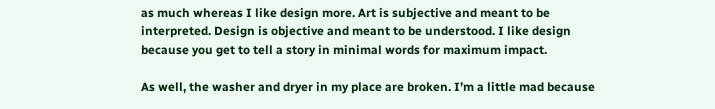as much whereas I like design more. Art is subjective and meant to be interpreted. Design is objective and meant to be understood. I like design because you get to tell a story in minimal words for maximum impact.

As well, the washer and dryer in my place are broken. I’m a little mad because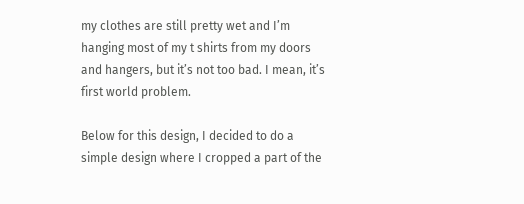my clothes are still pretty wet and I’m hanging most of my t shirts from my doors and hangers, but it’s not too bad. I mean, it’s first world problem.

Below for this design, I decided to do a simple design where I cropped a part of the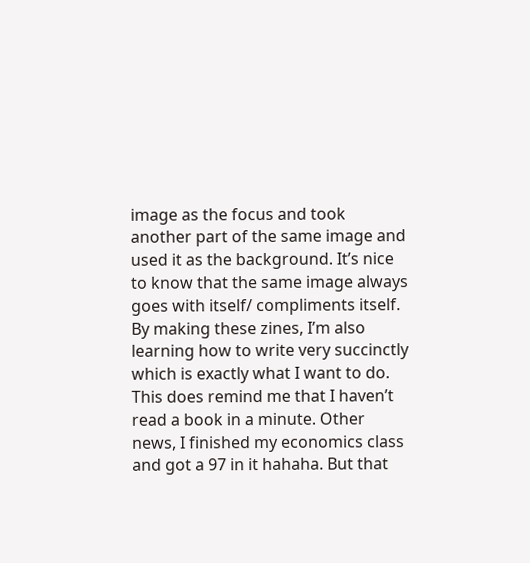image as the focus and took another part of the same image and used it as the background. It’s nice to know that the same image always goes with itself/ compliments itself. By making these zines, I’m also learning how to write very succinctly which is exactly what I want to do. This does remind me that I haven’t read a book in a minute. Other news, I finished my economics class and got a 97 in it hahaha. But that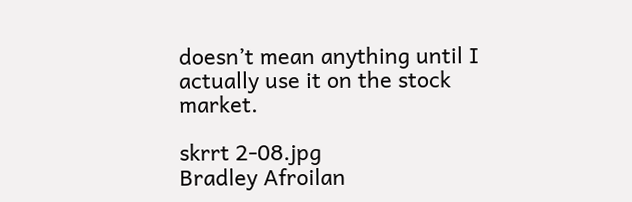doesn’t mean anything until I actually use it on the stock market.

skrrt 2-08.jpg
Bradley Afroilan